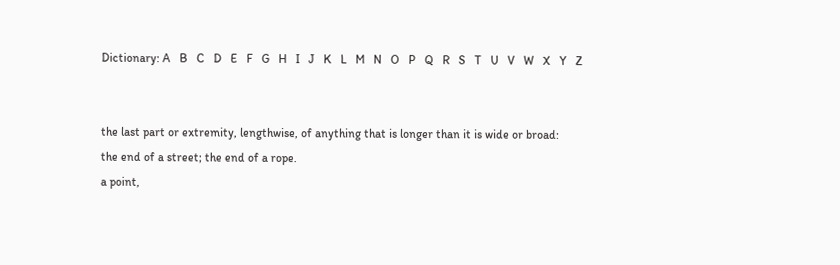Dictionary: A   B   C   D   E   F   G   H   I   J   K   L   M   N   O   P   Q   R   S   T   U   V   W   X   Y   Z


the last part or extremity, lengthwise, of anything that is longer than it is wide or broad:
the end of a street; the end of a rope.
a point,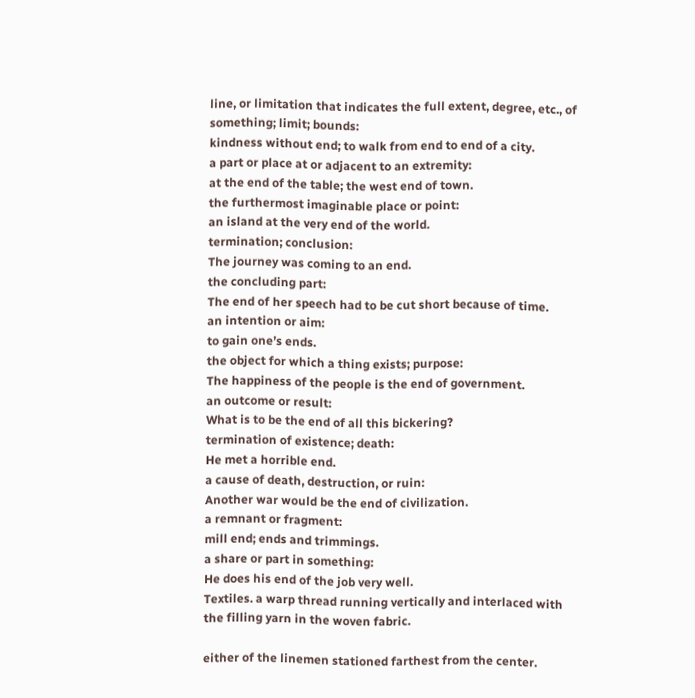line, or limitation that indicates the full extent, degree, etc., of something; limit; bounds:
kindness without end; to walk from end to end of a city.
a part or place at or adjacent to an extremity:
at the end of the table; the west end of town.
the furthermost imaginable place or point:
an island at the very end of the world.
termination; conclusion:
The journey was coming to an end.
the concluding part:
The end of her speech had to be cut short because of time.
an intention or aim:
to gain one’s ends.
the object for which a thing exists; purpose:
The happiness of the people is the end of government.
an outcome or result:
What is to be the end of all this bickering?
termination of existence; death:
He met a horrible end.
a cause of death, destruction, or ruin:
Another war would be the end of civilization.
a remnant or fragment:
mill end; ends and trimmings.
a share or part in something:
He does his end of the job very well.
Textiles. a warp thread running vertically and interlaced with the filling yarn in the woven fabric.

either of the linemen stationed farthest from the center.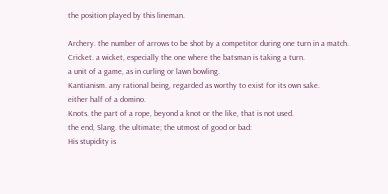the position played by this lineman.

Archery. the number of arrows to be shot by a competitor during one turn in a match.
Cricket. a wicket, especially the one where the batsman is taking a turn.
a unit of a game, as in curling or lawn bowling.
Kantianism. any rational being, regarded as worthy to exist for its own sake.
either half of a domino.
Knots. the part of a rope, beyond a knot or the like, that is not used.
the end, Slang. the ultimate; the utmost of good or bad:
His stupidity is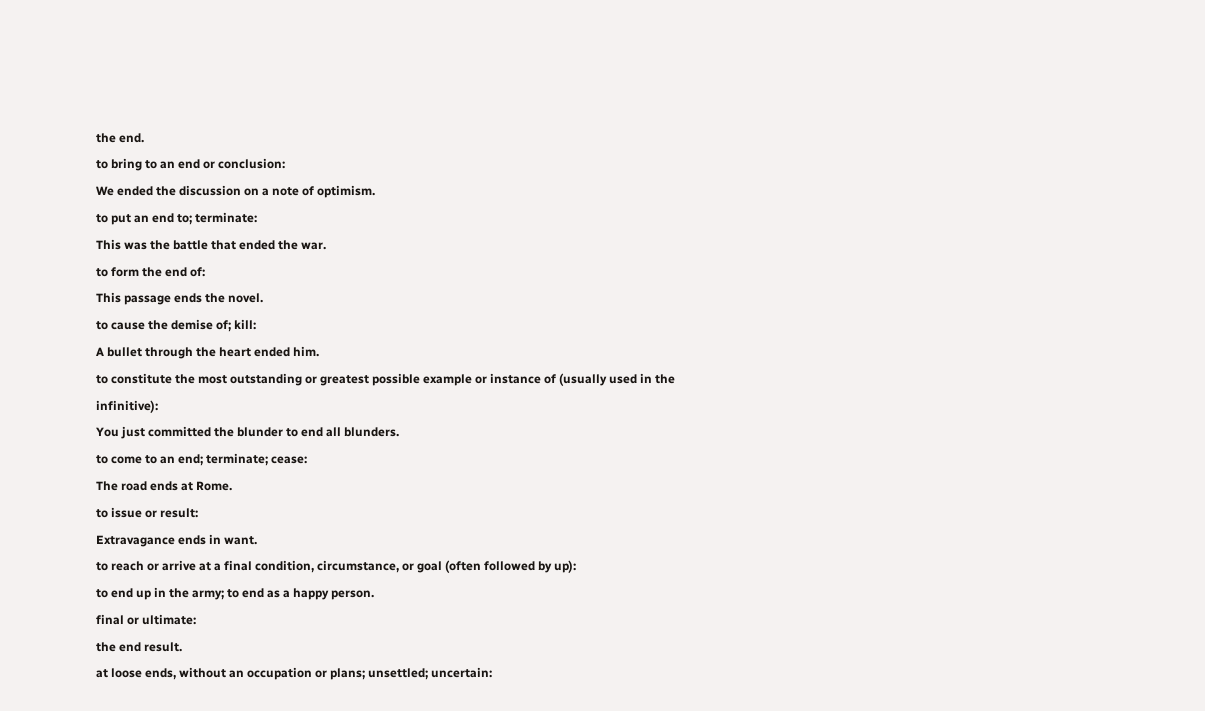the end.
to bring to an end or conclusion:
We ended the discussion on a note of optimism.
to put an end to; terminate:
This was the battle that ended the war.
to form the end of:
This passage ends the novel.
to cause the demise of; kill:
A bullet through the heart ended him.
to constitute the most outstanding or greatest possible example or instance of (usually used in the infinitive):
You just committed the blunder to end all blunders.
to come to an end; terminate; cease:
The road ends at Rome.
to issue or result:
Extravagance ends in want.
to reach or arrive at a final condition, circumstance, or goal (often followed by up):
to end up in the army; to end as a happy person.
final or ultimate:
the end result.
at loose ends, without an occupation or plans; unsettled; uncertain: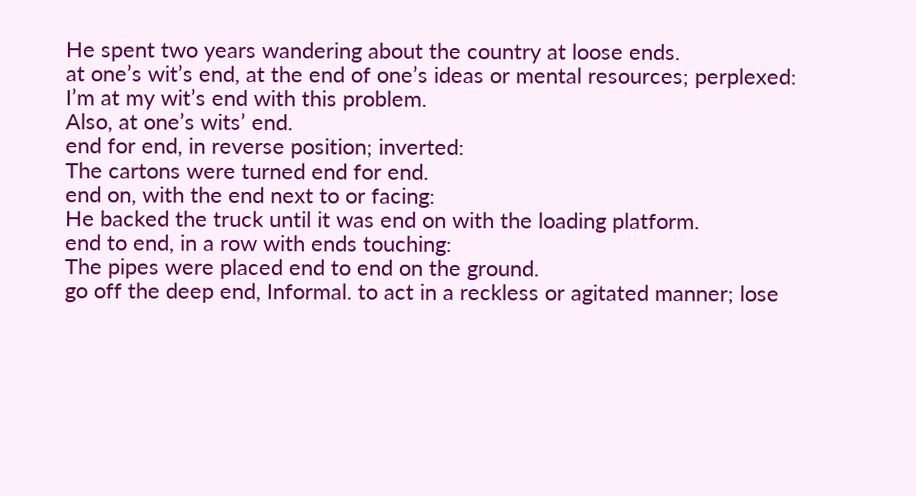He spent two years wandering about the country at loose ends.
at one’s wit’s end, at the end of one’s ideas or mental resources; perplexed:
I’m at my wit’s end with this problem.
Also, at one’s wits’ end.
end for end, in reverse position; inverted:
The cartons were turned end for end.
end on, with the end next to or facing:
He backed the truck until it was end on with the loading platform.
end to end, in a row with ends touching:
The pipes were placed end to end on the ground.
go off the deep end, Informal. to act in a reckless or agitated manner; lose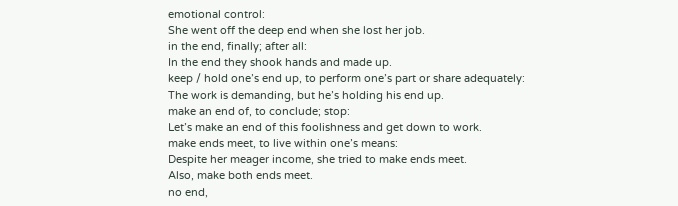emotional control:
She went off the deep end when she lost her job.
in the end, finally; after all:
In the end they shook hands and made up.
keep / hold one’s end up, to perform one’s part or share adequately:
The work is demanding, but he’s holding his end up.
make an end of, to conclude; stop:
Let’s make an end of this foolishness and get down to work.
make ends meet, to live within one’s means:
Despite her meager income, she tried to make ends meet.
Also, make both ends meet.
no end,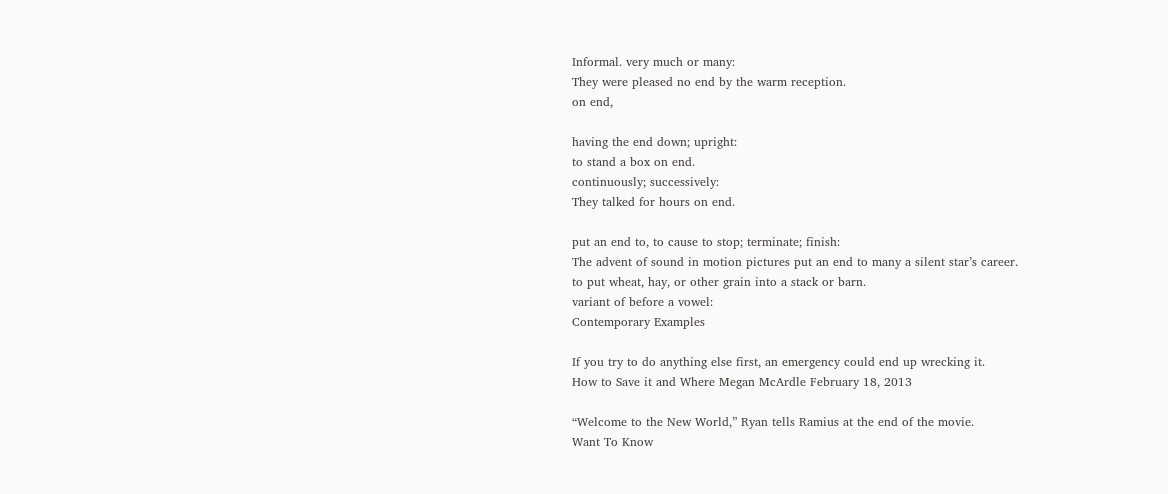Informal. very much or many:
They were pleased no end by the warm reception.
on end,

having the end down; upright:
to stand a box on end.
continuously; successively:
They talked for hours on end.

put an end to, to cause to stop; terminate; finish:
The advent of sound in motion pictures put an end to many a silent star’s career.
to put wheat, hay, or other grain into a stack or barn.
variant of before a vowel:
Contemporary Examples

If you try to do anything else first, an emergency could end up wrecking it.
How to Save it and Where Megan McArdle February 18, 2013

“Welcome to the New World,” Ryan tells Ramius at the end of the movie.
Want To Know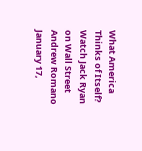What America Thinks of Itself? Watch Jack Ryan on Wall Street Andrew Romano January 17,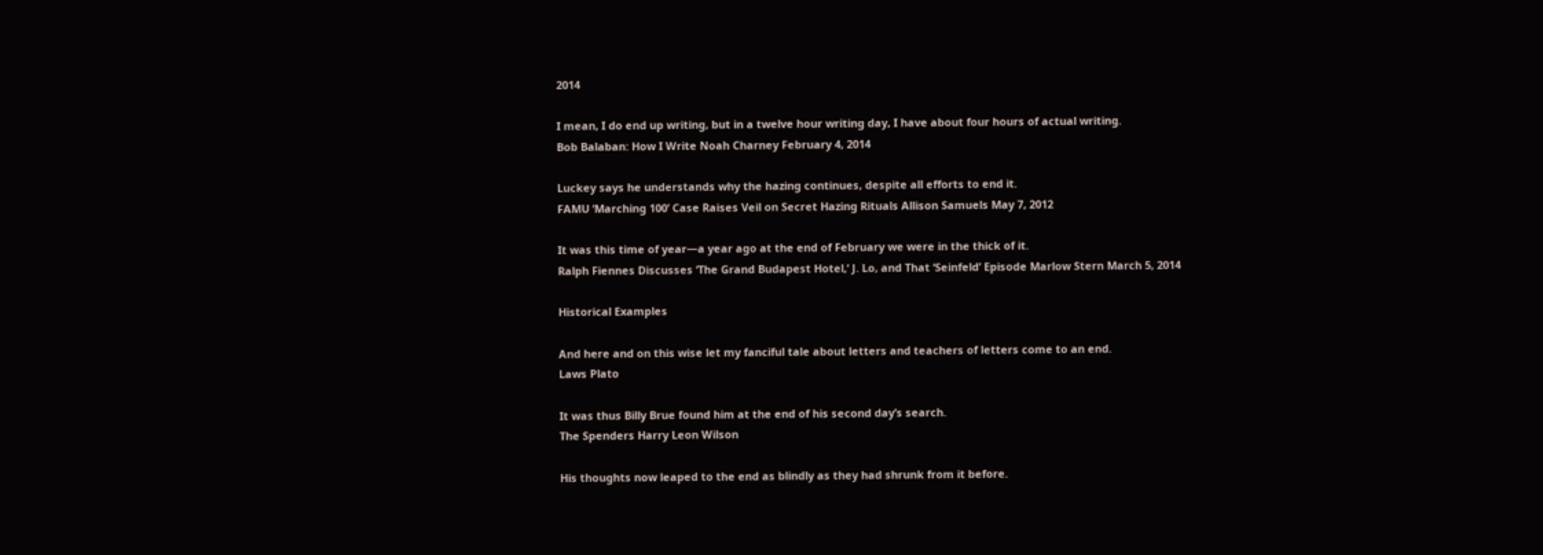2014

I mean, I do end up writing, but in a twelve hour writing day, I have about four hours of actual writing.
Bob Balaban: How I Write Noah Charney February 4, 2014

Luckey says he understands why the hazing continues, despite all efforts to end it.
FAMU ‘Marching 100’ Case Raises Veil on Secret Hazing Rituals Allison Samuels May 7, 2012

It was this time of year—a year ago at the end of February we were in the thick of it.
Ralph Fiennes Discusses ‘The Grand Budapest Hotel,’ J. Lo, and That ‘Seinfeld’ Episode Marlow Stern March 5, 2014

Historical Examples

And here and on this wise let my fanciful tale about letters and teachers of letters come to an end.
Laws Plato

It was thus Billy Brue found him at the end of his second day’s search.
The Spenders Harry Leon Wilson

His thoughts now leaped to the end as blindly as they had shrunk from it before.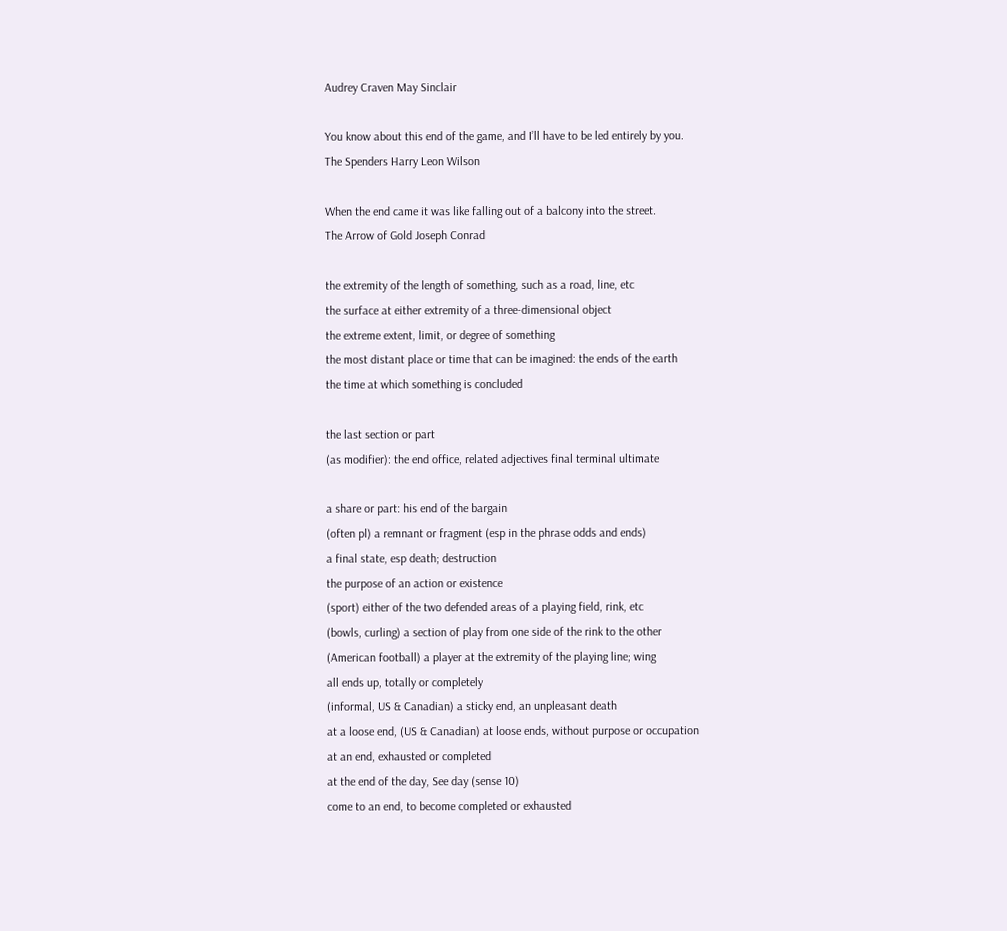Audrey Craven May Sinclair

You know about this end of the game, and I’ll have to be led entirely by you.
The Spenders Harry Leon Wilson

When the end came it was like falling out of a balcony into the street.
The Arrow of Gold Joseph Conrad

the extremity of the length of something, such as a road, line, etc
the surface at either extremity of a three-dimensional object
the extreme extent, limit, or degree of something
the most distant place or time that can be imagined: the ends of the earth
the time at which something is concluded

the last section or part
(as modifier): the end office, related adjectives final terminal ultimate

a share or part: his end of the bargain
(often pl) a remnant or fragment (esp in the phrase odds and ends)
a final state, esp death; destruction
the purpose of an action or existence
(sport) either of the two defended areas of a playing field, rink, etc
(bowls, curling) a section of play from one side of the rink to the other
(American football) a player at the extremity of the playing line; wing
all ends up, totally or completely
(informal, US & Canadian) a sticky end, an unpleasant death
at a loose end, (US & Canadian) at loose ends, without purpose or occupation
at an end, exhausted or completed
at the end of the day, See day (sense 10)
come to an end, to become completed or exhausted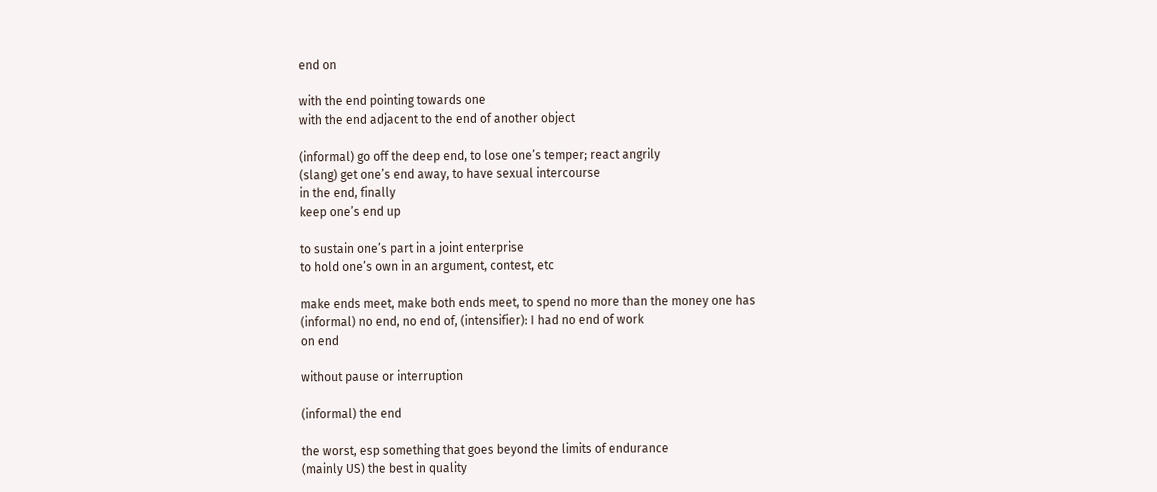end on

with the end pointing towards one
with the end adjacent to the end of another object

(informal) go off the deep end, to lose one’s temper; react angrily
(slang) get one’s end away, to have sexual intercourse
in the end, finally
keep one’s end up

to sustain one’s part in a joint enterprise
to hold one’s own in an argument, contest, etc

make ends meet, make both ends meet, to spend no more than the money one has
(informal) no end, no end of, (intensifier): I had no end of work
on end

without pause or interruption

(informal) the end

the worst, esp something that goes beyond the limits of endurance
(mainly US) the best in quality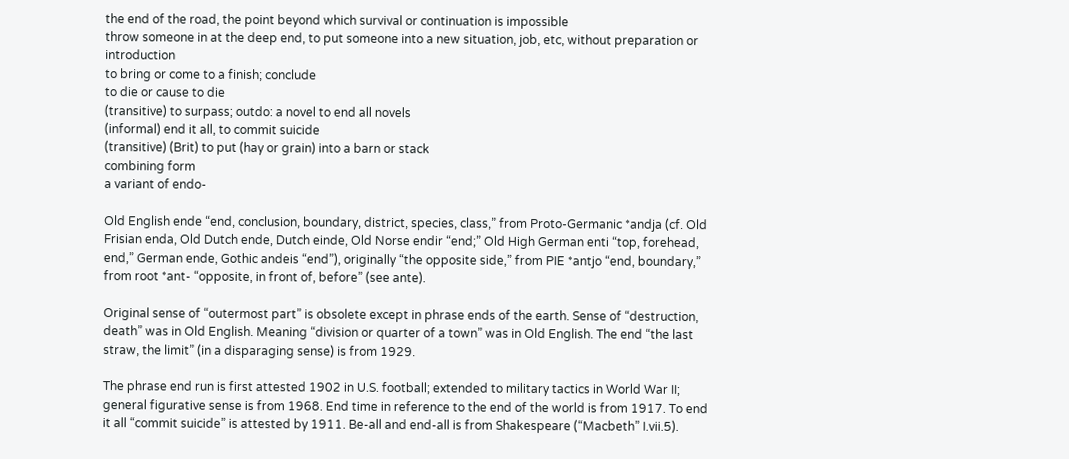the end of the road, the point beyond which survival or continuation is impossible
throw someone in at the deep end, to put someone into a new situation, job, etc, without preparation or introduction
to bring or come to a finish; conclude
to die or cause to die
(transitive) to surpass; outdo: a novel to end all novels
(informal) end it all, to commit suicide
(transitive) (Brit) to put (hay or grain) into a barn or stack
combining form
a variant of endo-

Old English ende “end, conclusion, boundary, district, species, class,” from Proto-Germanic *andja (cf. Old Frisian enda, Old Dutch ende, Dutch einde, Old Norse endir “end;” Old High German enti “top, forehead, end,” German ende, Gothic andeis “end”), originally “the opposite side,” from PIE *antjo “end, boundary,” from root *ant- “opposite, in front of, before” (see ante).

Original sense of “outermost part” is obsolete except in phrase ends of the earth. Sense of “destruction, death” was in Old English. Meaning “division or quarter of a town” was in Old English. The end “the last straw, the limit” (in a disparaging sense) is from 1929.

The phrase end run is first attested 1902 in U.S. football; extended to military tactics in World War II; general figurative sense is from 1968. End time in reference to the end of the world is from 1917. To end it all “commit suicide” is attested by 1911. Be-all and end-all is from Shakespeare (“Macbeth” I.vii.5).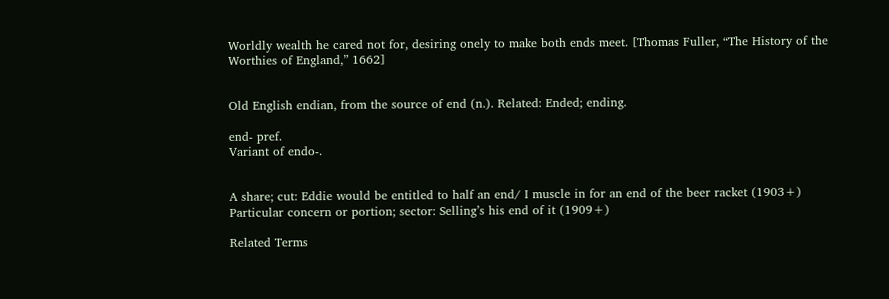Worldly wealth he cared not for, desiring onely to make both ends meet. [Thomas Fuller, “The History of the Worthies of England,” 1662]


Old English endian, from the source of end (n.). Related: Ended; ending.

end- pref.
Variant of endo-.


A share; cut: Eddie would be entitled to half an end/ I muscle in for an end of the beer racket (1903+)
Particular concern or portion; sector: Selling’s his end of it (1909+)

Related Terms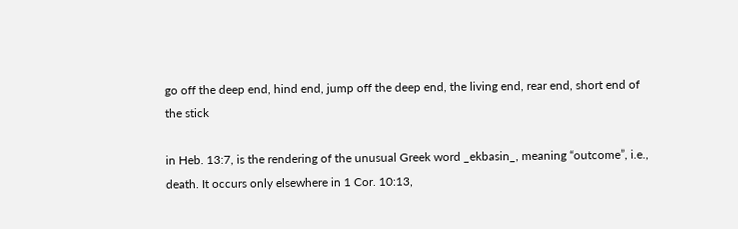go off the deep end, hind end, jump off the deep end, the living end, rear end, short end of the stick

in Heb. 13:7, is the rendering of the unusual Greek word _ekbasin_, meaning “outcome”, i.e., death. It occurs only elsewhere in 1 Cor. 10:13,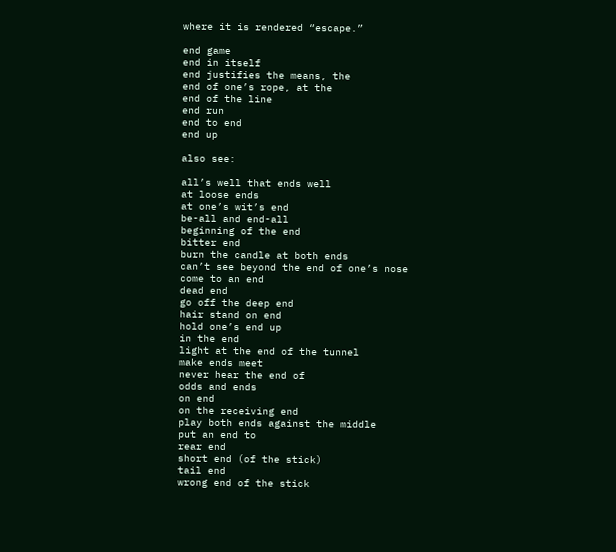where it is rendered “escape.”

end game
end in itself
end justifies the means, the
end of one’s rope, at the
end of the line
end run
end to end
end up

also see:

all’s well that ends well
at loose ends
at one’s wit’s end
be-all and end-all
beginning of the end
bitter end
burn the candle at both ends
can’t see beyond the end of one’s nose
come to an end
dead end
go off the deep end
hair stand on end
hold one’s end up
in the end
light at the end of the tunnel
make ends meet
never hear the end of
odds and ends
on end
on the receiving end
play both ends against the middle
put an end to
rear end
short end (of the stick)
tail end
wrong end of the stick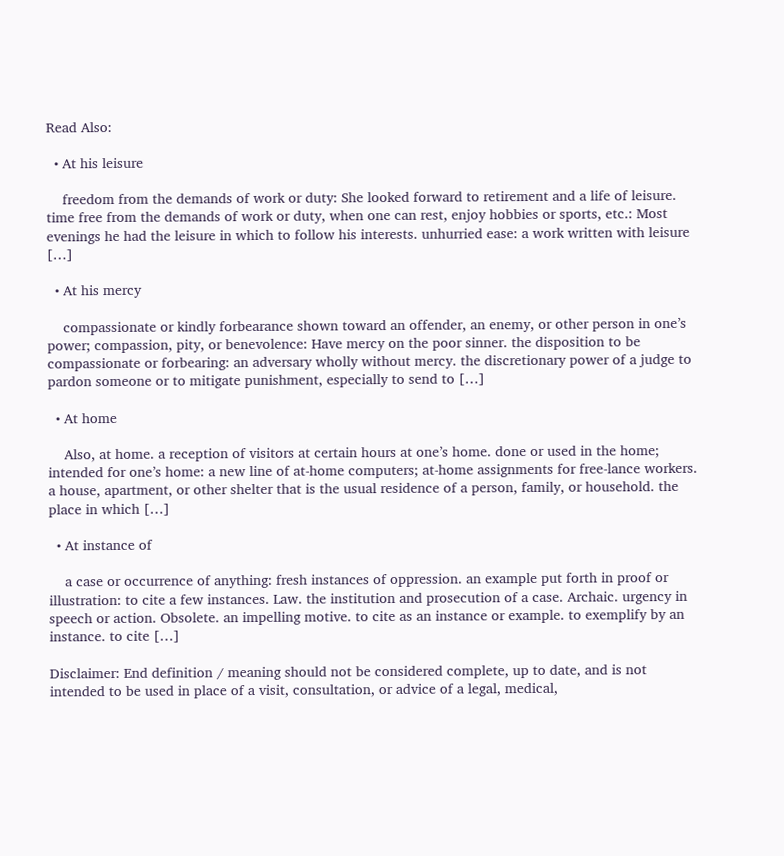Read Also:

  • At his leisure

    freedom from the demands of work or duty: She looked forward to retirement and a life of leisure. time free from the demands of work or duty, when one can rest, enjoy hobbies or sports, etc.: Most evenings he had the leisure in which to follow his interests. unhurried ease: a work written with leisure […]

  • At his mercy

    compassionate or kindly forbearance shown toward an offender, an enemy, or other person in one’s power; compassion, pity, or benevolence: Have mercy on the poor sinner. the disposition to be compassionate or forbearing: an adversary wholly without mercy. the discretionary power of a judge to pardon someone or to mitigate punishment, especially to send to […]

  • At home

    Also, at home. a reception of visitors at certain hours at one’s home. done or used in the home; intended for one’s home: a new line of at-home computers; at-home assignments for free-lance workers. a house, apartment, or other shelter that is the usual residence of a person, family, or household. the place in which […]

  • At instance of

    a case or occurrence of anything: fresh instances of oppression. an example put forth in proof or illustration: to cite a few instances. Law. the institution and prosecution of a case. Archaic. urgency in speech or action. Obsolete. an impelling motive. to cite as an instance or example. to exemplify by an instance. to cite […]

Disclaimer: End definition / meaning should not be considered complete, up to date, and is not intended to be used in place of a visit, consultation, or advice of a legal, medical,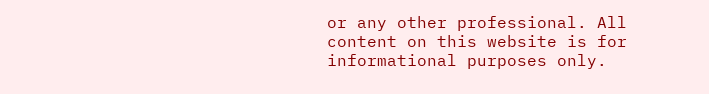or any other professional. All content on this website is for informational purposes only.